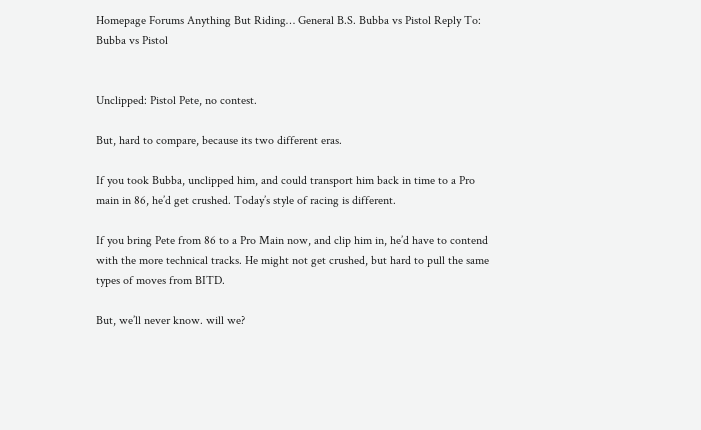Homepage Forums Anything But Riding… General B.S. Bubba vs Pistol Reply To: Bubba vs Pistol


Unclipped: Pistol Pete, no contest.

But, hard to compare, because its two different eras.

If you took Bubba, unclipped him, and could transport him back in time to a Pro main in 86, he’d get crushed. Today’s style of racing is different.

If you bring Pete from 86 to a Pro Main now, and clip him in, he’d have to contend with the more technical tracks. He might not get crushed, but hard to pull the same types of moves from BITD.

But, we’ll never know. will we?